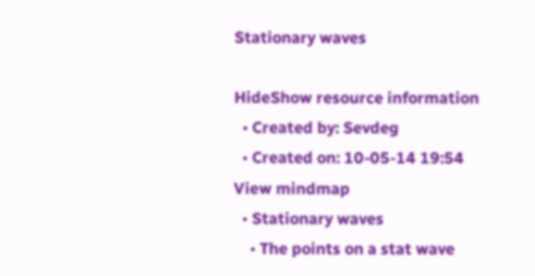Stationary waves

HideShow resource information
  • Created by: Sevdeg
  • Created on: 10-05-14 19:54
View mindmap
  • Stationary waves
    • The points on a stat wave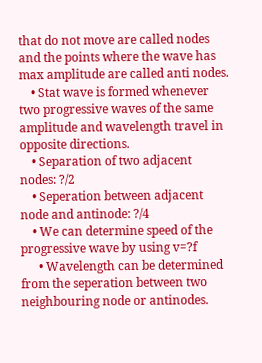that do not move are called nodes and the points where the wave has max amplitude are called anti nodes.
    • Stat wave is formed whenever two progressive waves of the same amplitude and wavelength travel in opposite directions.
    • Separation of two adjacent nodes: ?/2
    • Seperation between adjacent node and antinode: ?/4
    • We can determine speed of the progressive wave by using v=?f
      • Wavelength can be determined from the seperation between two neighbouring node or antinodes.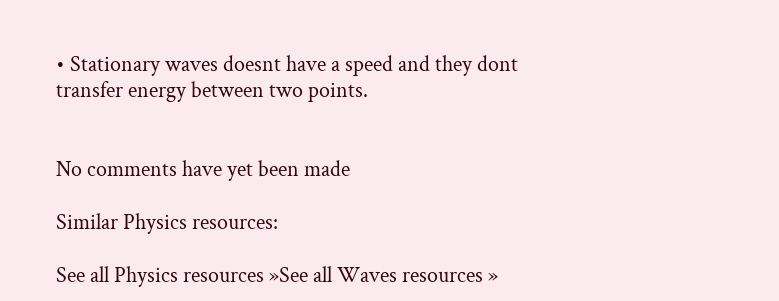• Stationary waves doesnt have a speed and they dont transfer energy between two points.


No comments have yet been made

Similar Physics resources:

See all Physics resources »See all Waves resources »